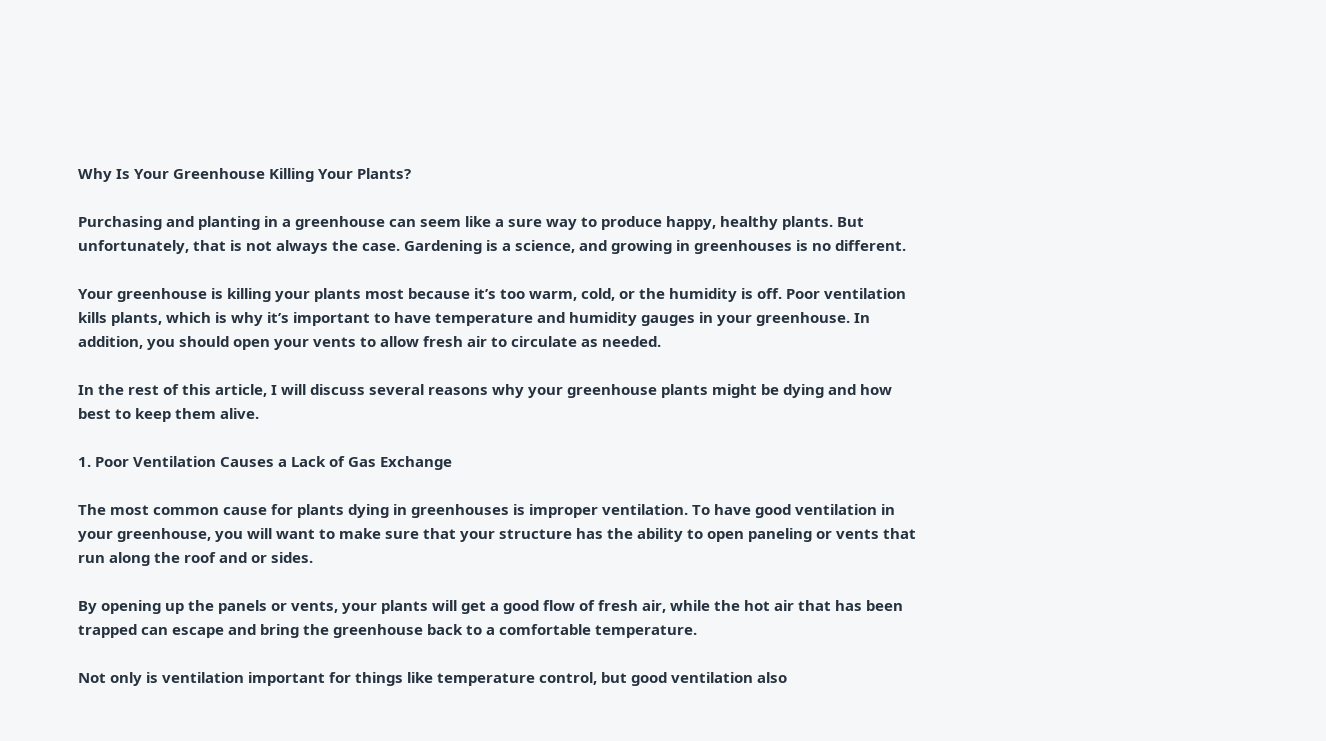Why Is Your Greenhouse Killing Your Plants?

Purchasing and planting in a greenhouse can seem like a sure way to produce happy, healthy plants. But unfortunately, that is not always the case. Gardening is a science, and growing in greenhouses is no different.

Your greenhouse is killing your plants most because it’s too warm, cold, or the humidity is off. Poor ventilation kills plants, which is why it’s important to have temperature and humidity gauges in your greenhouse. In addition, you should open your vents to allow fresh air to circulate as needed.

In the rest of this article, I will discuss several reasons why your greenhouse plants might be dying and how best to keep them alive.

1. Poor Ventilation Causes a Lack of Gas Exchange

The most common cause for plants dying in greenhouses is improper ventilation. To have good ventilation in your greenhouse, you will want to make sure that your structure has the ability to open paneling or vents that run along the roof and or sides.

By opening up the panels or vents, your plants will get a good flow of fresh air, while the hot air that has been trapped can escape and bring the greenhouse back to a comfortable temperature.

Not only is ventilation important for things like temperature control, but good ventilation also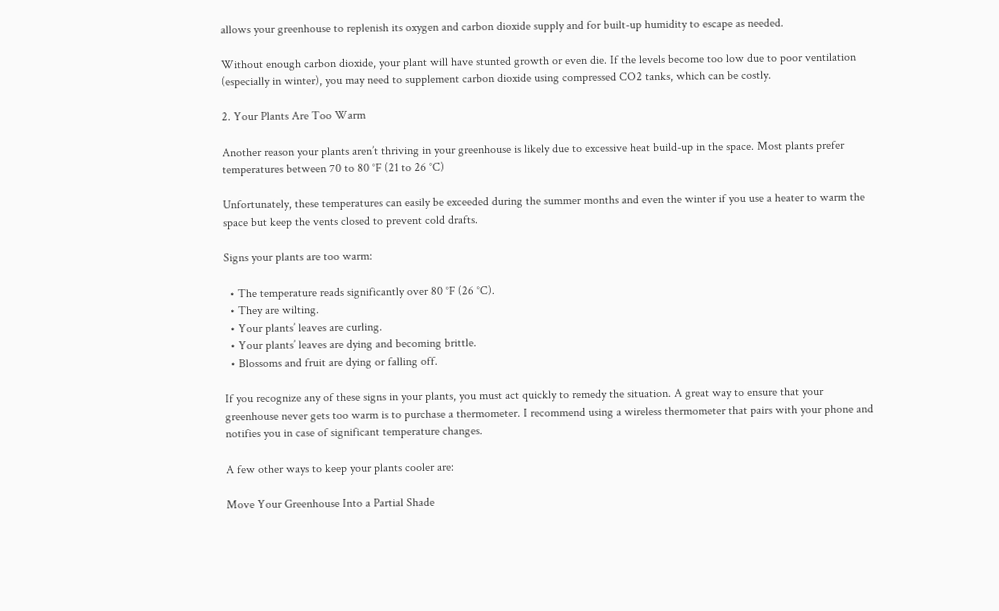allows your greenhouse to replenish its oxygen and carbon dioxide supply and for built-up humidity to escape as needed.

Without enough carbon dioxide, your plant will have stunted growth or even die. If the levels become too low due to poor ventilation (especially in winter), you may need to supplement carbon dioxide using compressed CO2 tanks, which can be costly.

2. Your Plants Are Too Warm

Another reason your plants aren’t thriving in your greenhouse is likely due to excessive heat build-up in the space. Most plants prefer temperatures between 70 to 80 °F (21 to 26 °C)

Unfortunately, these temperatures can easily be exceeded during the summer months and even the winter if you use a heater to warm the space but keep the vents closed to prevent cold drafts.

Signs your plants are too warm:

  • The temperature reads significantly over 80 °F (26 °C).
  • They are wilting.
  • Your plants’ leaves are curling.
  • Your plants’ leaves are dying and becoming brittle.
  • Blossoms and fruit are dying or falling off.

If you recognize any of these signs in your plants, you must act quickly to remedy the situation. A great way to ensure that your greenhouse never gets too warm is to purchase a thermometer. I recommend using a wireless thermometer that pairs with your phone and notifies you in case of significant temperature changes.

A few other ways to keep your plants cooler are:

Move Your Greenhouse Into a Partial Shade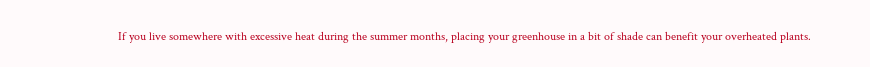If you live somewhere with excessive heat during the summer months, placing your greenhouse in a bit of shade can benefit your overheated plants.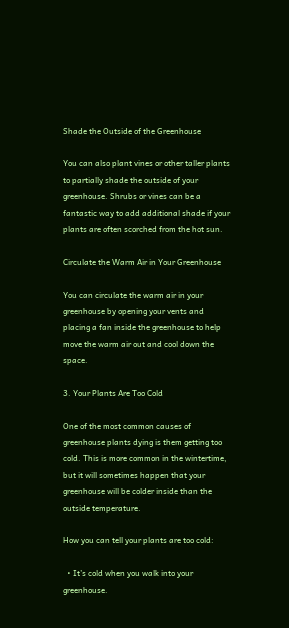Shade the Outside of the Greenhouse

You can also plant vines or other taller plants to partially shade the outside of your greenhouse. Shrubs or vines can be a fantastic way to add additional shade if your plants are often scorched from the hot sun.

Circulate the Warm Air in Your Greenhouse

You can circulate the warm air in your greenhouse by opening your vents and placing a fan inside the greenhouse to help move the warm air out and cool down the space.

3. Your Plants Are Too Cold

One of the most common causes of greenhouse plants dying is them getting too cold. This is more common in the wintertime, but it will sometimes happen that your greenhouse will be colder inside than the outside temperature.

How you can tell your plants are too cold:

  • It’s cold when you walk into your greenhouse.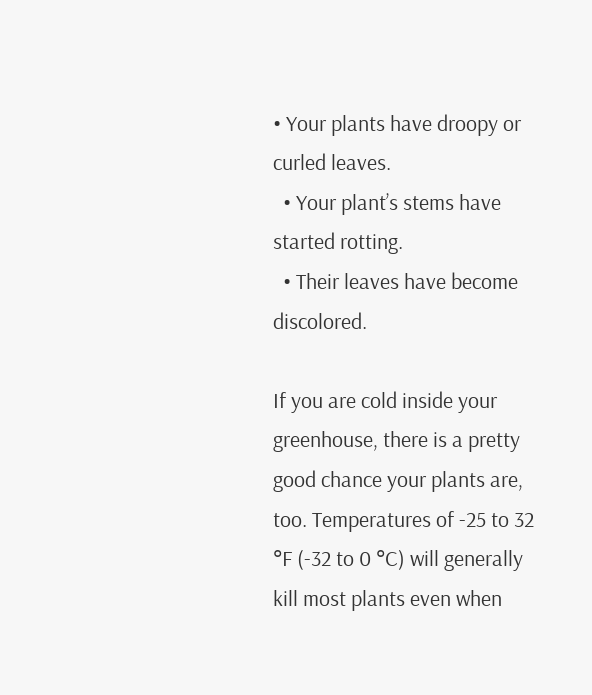• Your plants have droopy or curled leaves.
  • Your plant’s stems have started rotting.
  • Their leaves have become discolored.

If you are cold inside your greenhouse, there is a pretty good chance your plants are, too. Temperatures of -25 to 32 °F (-32 to 0 °C) will generally kill most plants even when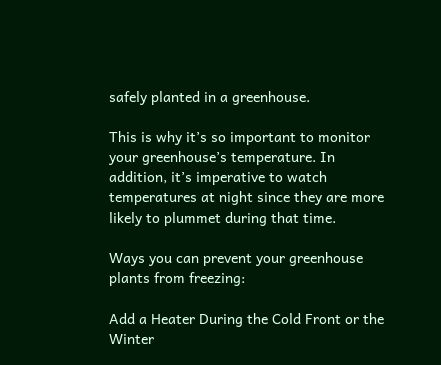safely planted in a greenhouse.

This is why it’s so important to monitor your greenhouse’s temperature. In addition, it’s imperative to watch temperatures at night since they are more likely to plummet during that time.

Ways you can prevent your greenhouse plants from freezing:

Add a Heater During the Cold Front or the Winter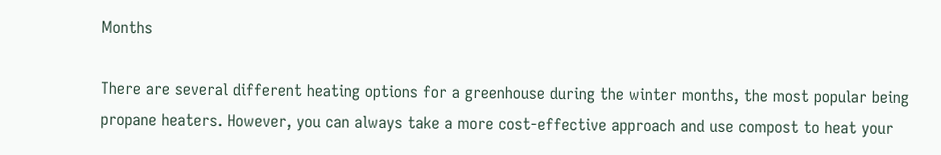Months

There are several different heating options for a greenhouse during the winter months, the most popular being propane heaters. However, you can always take a more cost-effective approach and use compost to heat your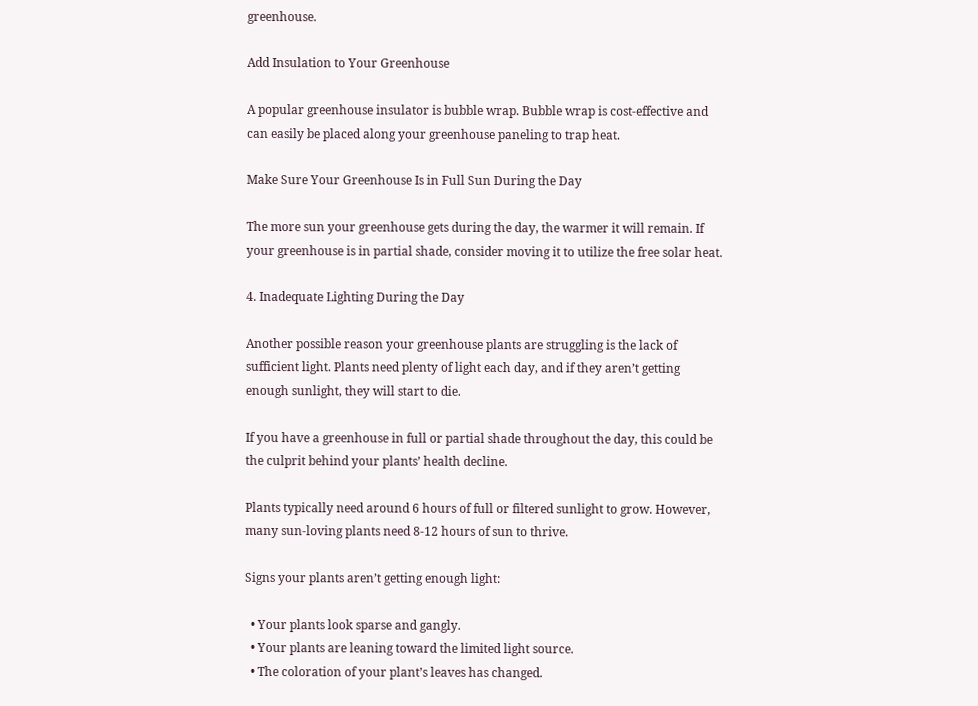greenhouse.

Add Insulation to Your Greenhouse

A popular greenhouse insulator is bubble wrap. Bubble wrap is cost-effective and can easily be placed along your greenhouse paneling to trap heat.

Make Sure Your Greenhouse Is in Full Sun During the Day

The more sun your greenhouse gets during the day, the warmer it will remain. If your greenhouse is in partial shade, consider moving it to utilize the free solar heat.

4. Inadequate Lighting During the Day

Another possible reason your greenhouse plants are struggling is the lack of sufficient light. Plants need plenty of light each day, and if they aren’t getting enough sunlight, they will start to die.

If you have a greenhouse in full or partial shade throughout the day, this could be the culprit behind your plants’ health decline.

Plants typically need around 6 hours of full or filtered sunlight to grow. However, many sun-loving plants need 8-12 hours of sun to thrive.

Signs your plants aren’t getting enough light:

  • Your plants look sparse and gangly.
  • Your plants are leaning toward the limited light source.
  • The coloration of your plant’s leaves has changed.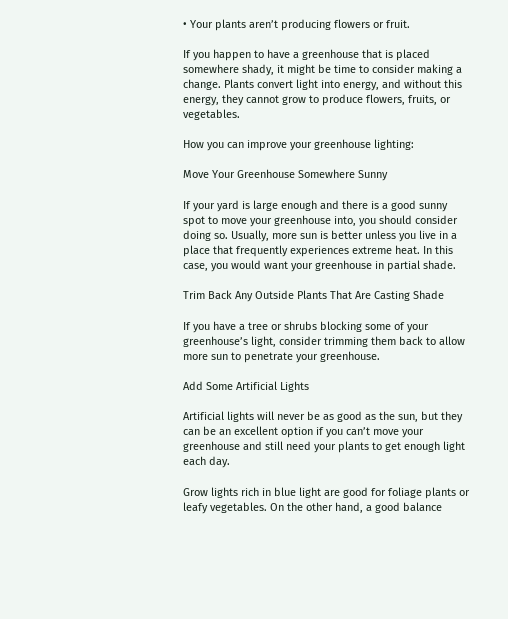• Your plants aren’t producing flowers or fruit.

If you happen to have a greenhouse that is placed somewhere shady, it might be time to consider making a change. Plants convert light into energy, and without this energy, they cannot grow to produce flowers, fruits, or vegetables.

How you can improve your greenhouse lighting:

Move Your Greenhouse Somewhere Sunny

If your yard is large enough and there is a good sunny spot to move your greenhouse into, you should consider doing so. Usually, more sun is better unless you live in a place that frequently experiences extreme heat. In this case, you would want your greenhouse in partial shade.

Trim Back Any Outside Plants That Are Casting Shade

If you have a tree or shrubs blocking some of your greenhouse’s light, consider trimming them back to allow more sun to penetrate your greenhouse.

Add Some Artificial Lights

Artificial lights will never be as good as the sun, but they can be an excellent option if you can’t move your greenhouse and still need your plants to get enough light each day.

Grow lights rich in blue light are good for foliage plants or leafy vegetables. On the other hand, a good balance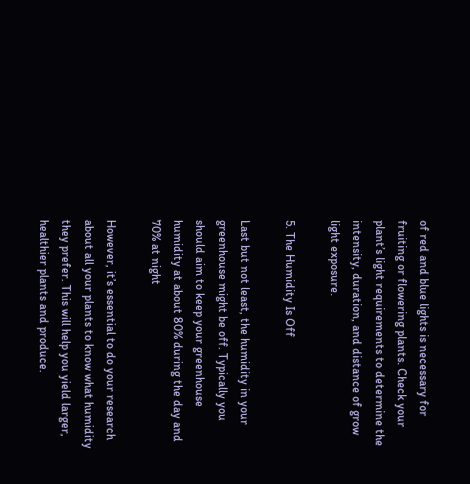of red and blue lights is necessary for fruiting or flowering plants. Check your plant’s light requirements to determine the intensity, duration, and distance of grow light exposure.

5. The Humidity Is Off

Last but not least, the humidity in your greenhouse might be off. Typically you should aim to keep your greenhouse humidity at about 80% during the day and 70% at night

However, it’s essential to do your research about all your plants to know what humidity they prefer. This will help you yield larger, healthier plants and produce.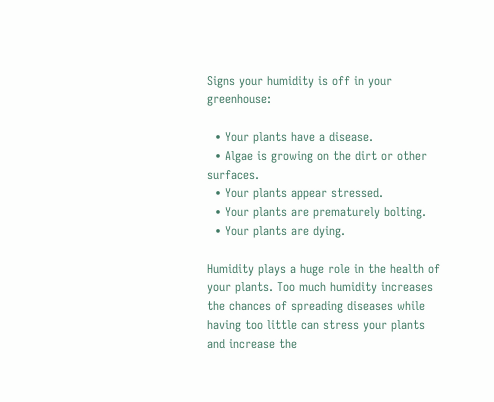Signs your humidity is off in your greenhouse:

  • Your plants have a disease.
  • Algae is growing on the dirt or other surfaces.
  • Your plants appear stressed.
  • Your plants are prematurely bolting.
  • Your plants are dying.

Humidity plays a huge role in the health of your plants. Too much humidity increases the chances of spreading diseases while having too little can stress your plants and increase the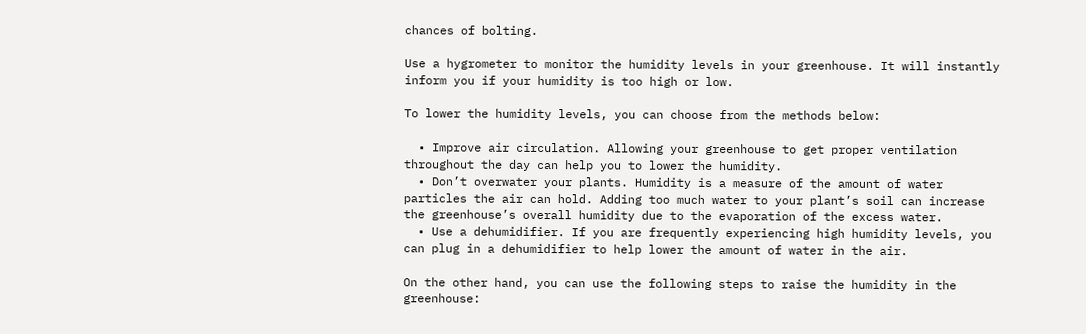chances of bolting.

Use a hygrometer to monitor the humidity levels in your greenhouse. It will instantly inform you if your humidity is too high or low.

To lower the humidity levels, you can choose from the methods below:

  • Improve air circulation. Allowing your greenhouse to get proper ventilation throughout the day can help you to lower the humidity.
  • Don’t overwater your plants. Humidity is a measure of the amount of water particles the air can hold. Adding too much water to your plant’s soil can increase the greenhouse’s overall humidity due to the evaporation of the excess water.
  • Use a dehumidifier. If you are frequently experiencing high humidity levels, you can plug in a dehumidifier to help lower the amount of water in the air.

On the other hand, you can use the following steps to raise the humidity in the greenhouse: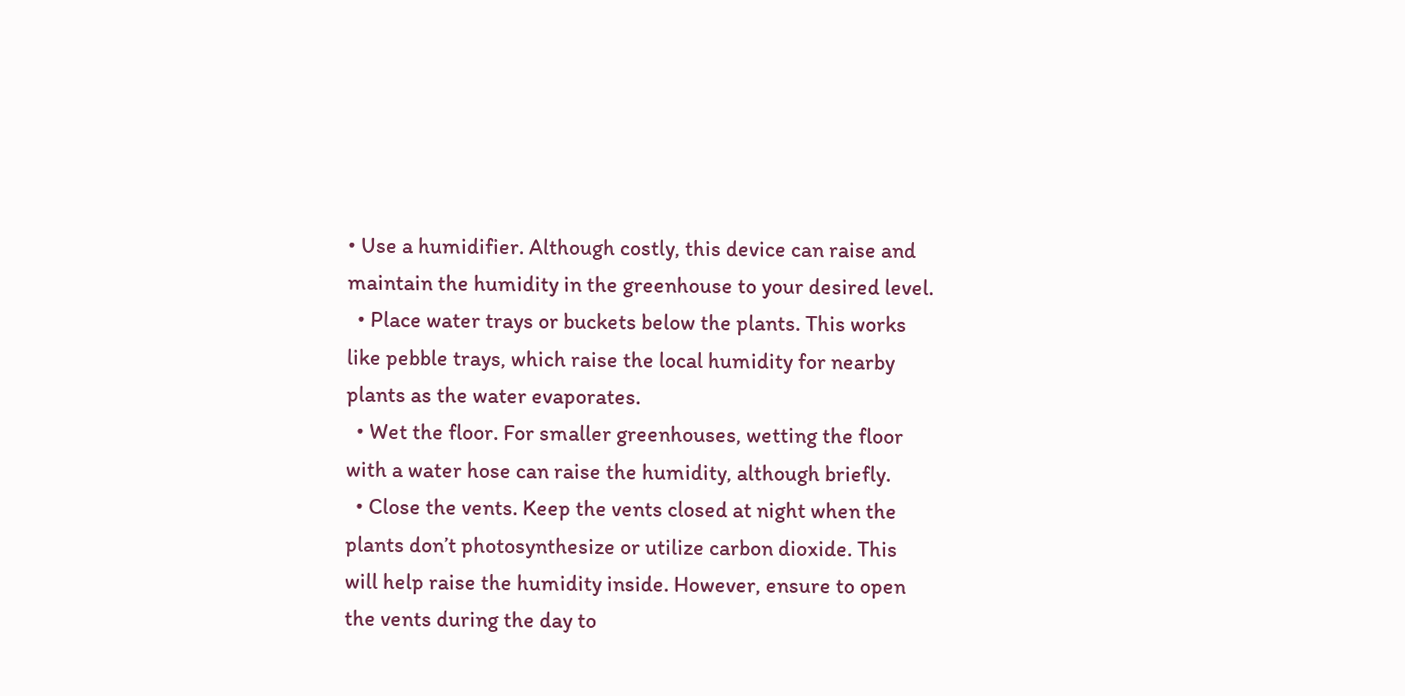• Use a humidifier. Although costly, this device can raise and maintain the humidity in the greenhouse to your desired level.
  • Place water trays or buckets below the plants. This works like pebble trays, which raise the local humidity for nearby plants as the water evaporates.
  • Wet the floor. For smaller greenhouses, wetting the floor with a water hose can raise the humidity, although briefly.
  • Close the vents. Keep the vents closed at night when the plants don’t photosynthesize or utilize carbon dioxide. This will help raise the humidity inside. However, ensure to open the vents during the day to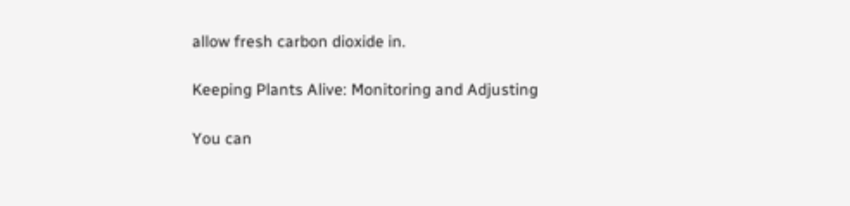allow fresh carbon dioxide in.

Keeping Plants Alive: Monitoring and Adjusting

You can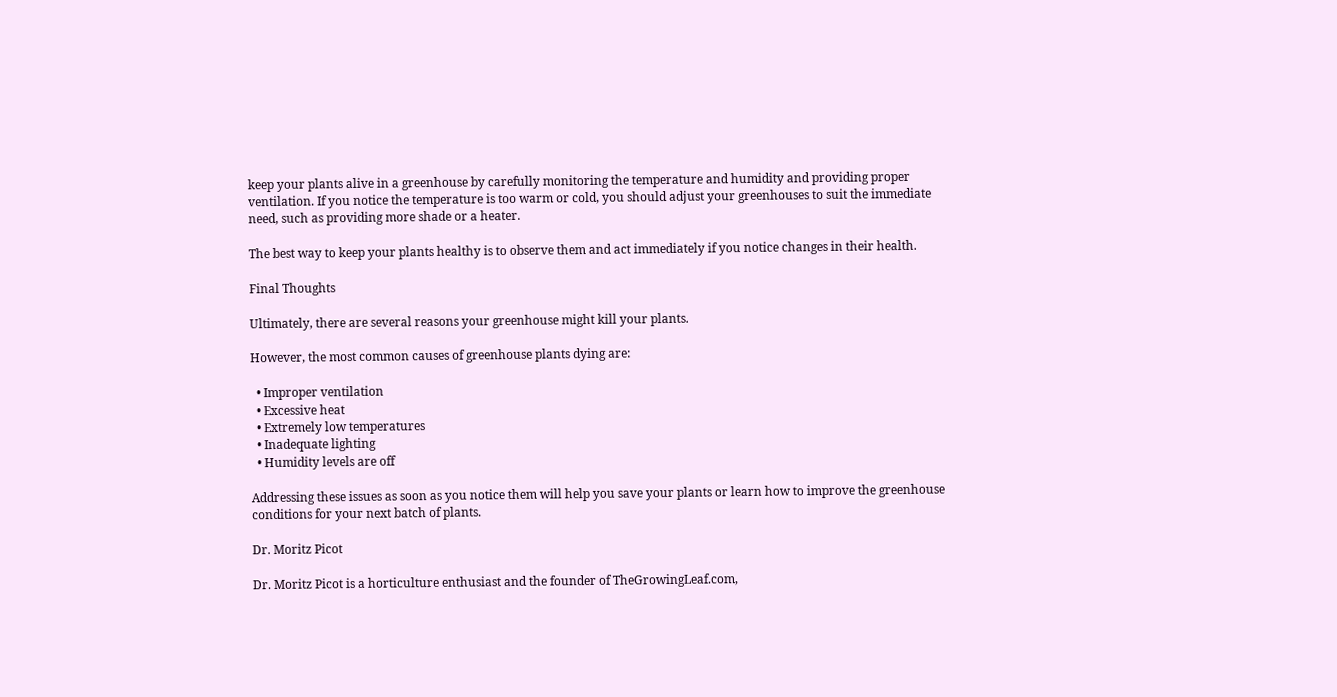keep your plants alive in a greenhouse by carefully monitoring the temperature and humidity and providing proper ventilation. If you notice the temperature is too warm or cold, you should adjust your greenhouses to suit the immediate need, such as providing more shade or a heater.

The best way to keep your plants healthy is to observe them and act immediately if you notice changes in their health.

Final Thoughts

Ultimately, there are several reasons your greenhouse might kill your plants.

However, the most common causes of greenhouse plants dying are:

  • Improper ventilation
  • Excessive heat
  • Extremely low temperatures
  • Inadequate lighting
  • Humidity levels are off

Addressing these issues as soon as you notice them will help you save your plants or learn how to improve the greenhouse conditions for your next batch of plants.

Dr. Moritz Picot

Dr. Moritz Picot is a horticulture enthusiast and the founder of TheGrowingLeaf.com,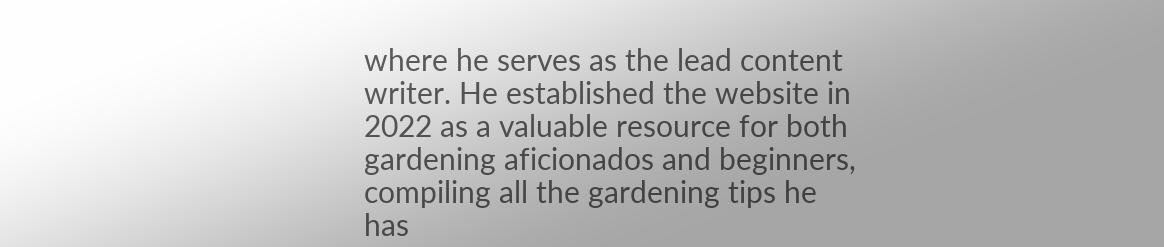where he serves as the lead content writer. He established the website in 2022 as a valuable resource for both gardening aficionados and beginners, compiling all the gardening tips he has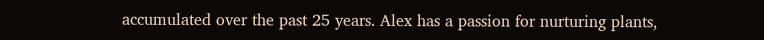accumulated over the past 25 years. Alex has a passion for nurturing plants,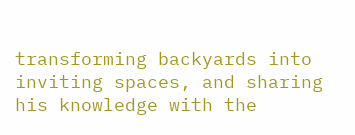transforming backyards into inviting spaces, and sharing his knowledge with the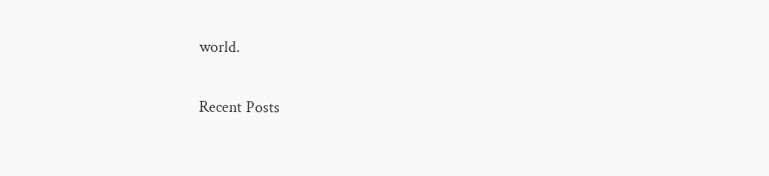world.

Recent Posts